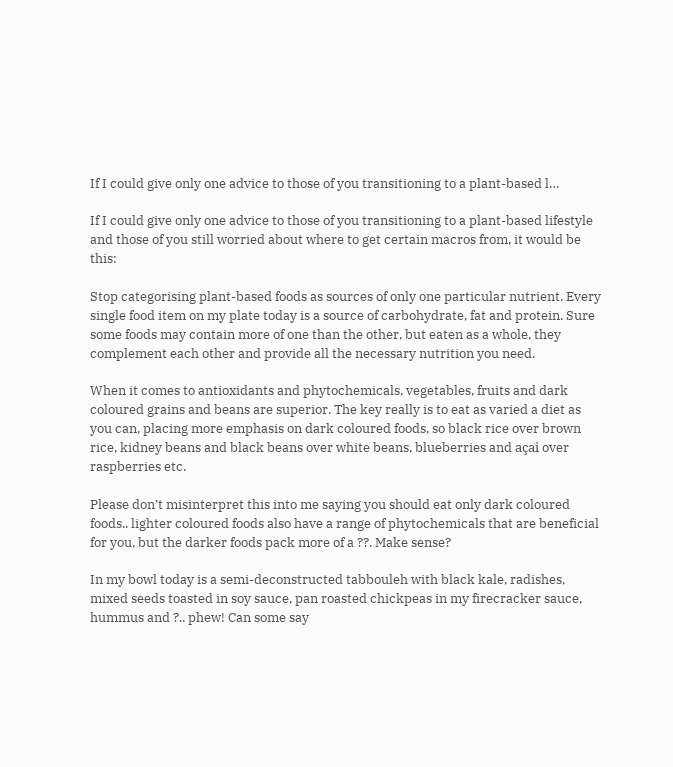If I could give only one advice to those of you transitioning to a plant-based l…

If I could give only one advice to those of you transitioning to a plant-based lifestyle and those of you still worried about where to get certain macros from, it would be this:

Stop categorising plant-based foods as sources of only one particular nutrient. Every single food item on my plate today is a source of carbohydrate, fat and protein. Sure some foods may contain more of one than the other, but eaten as a whole, they complement each other and provide all the necessary nutrition you need.

When it comes to antioxidants and phytochemicals, vegetables, fruits and dark coloured grains and beans are superior. The key really is to eat as varied a diet as you can, placing more emphasis on dark coloured foods, so black rice over brown rice, kidney beans and black beans over white beans, blueberries and açai over raspberries etc.

Please don’t misinterpret this into me saying you should eat only dark coloured foods.. lighter coloured foods also have a range of phytochemicals that are beneficial for you, but the darker foods pack more of a ??. Make sense?

In my bowl today is a semi-deconstructed tabbouleh with black kale, radishes, mixed seeds toasted in soy sauce, pan roasted chickpeas in my firecracker sauce, hummus and ?.. phew! Can some say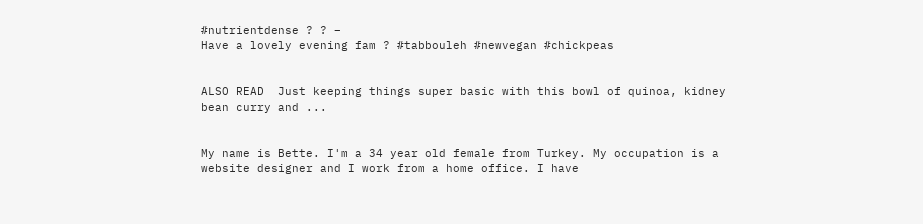#nutrientdense ? ? –
Have a lovely evening fam ? #tabbouleh #newvegan #chickpeas


ALSO READ  Just keeping things super basic with this bowl of quinoa, kidney bean curry and ...


My name is Bette. I'm a 34 year old female from Turkey. My occupation is a website designer and I work from a home office. I have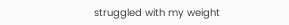struggled with my weight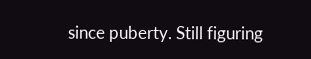since puberty. Still figuring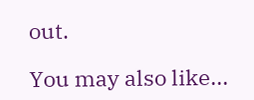out.

You may also like...